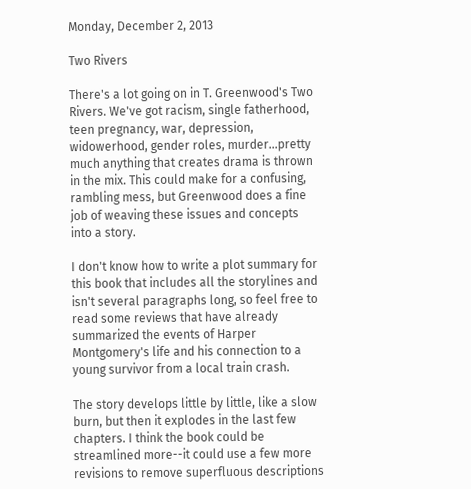Monday, December 2, 2013

Two Rivers

There's a lot going on in T. Greenwood's Two Rivers. We've got racism, single fatherhood, teen pregnancy, war, depression, widowerhood, gender roles, murder...pretty much anything that creates drama is thrown in the mix. This could make for a confusing, rambling mess, but Greenwood does a fine job of weaving these issues and concepts into a story.

I don't know how to write a plot summary for this book that includes all the storylines and isn't several paragraphs long, so feel free to read some reviews that have already summarized the events of Harper Montgomery's life and his connection to a young survivor from a local train crash.

The story develops little by little, like a slow burn, but then it explodes in the last few chapters. I think the book could be streamlined more--it could use a few more revisions to remove superfluous descriptions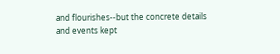and flourishes--but the concrete details and events kept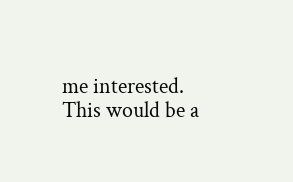me interested. This would be a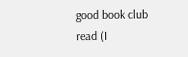good book club read (I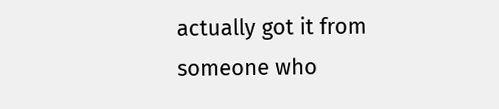actually got it from someone who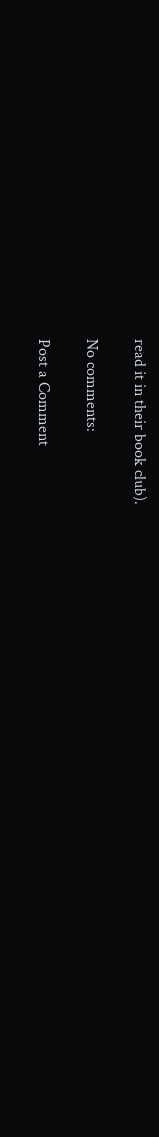read it in their book club).

No comments:

Post a Comment